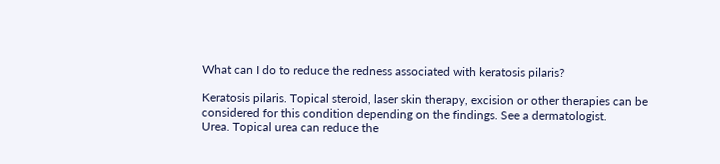What can I do to reduce the redness associated with keratosis pilaris?

Keratosis pilaris. Topical steroid, laser skin therapy, excision or other therapies can be considered for this condition depending on the findings. See a dermatologist.
Urea. Topical urea can reduce the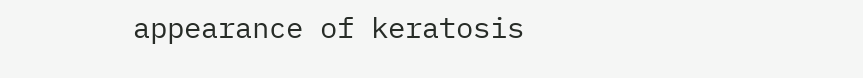appearance of keratosis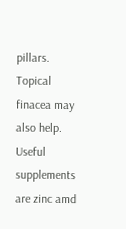pillars. Topical finacea may also help. Useful supplements are zinc amd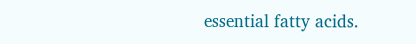essential fatty acids.